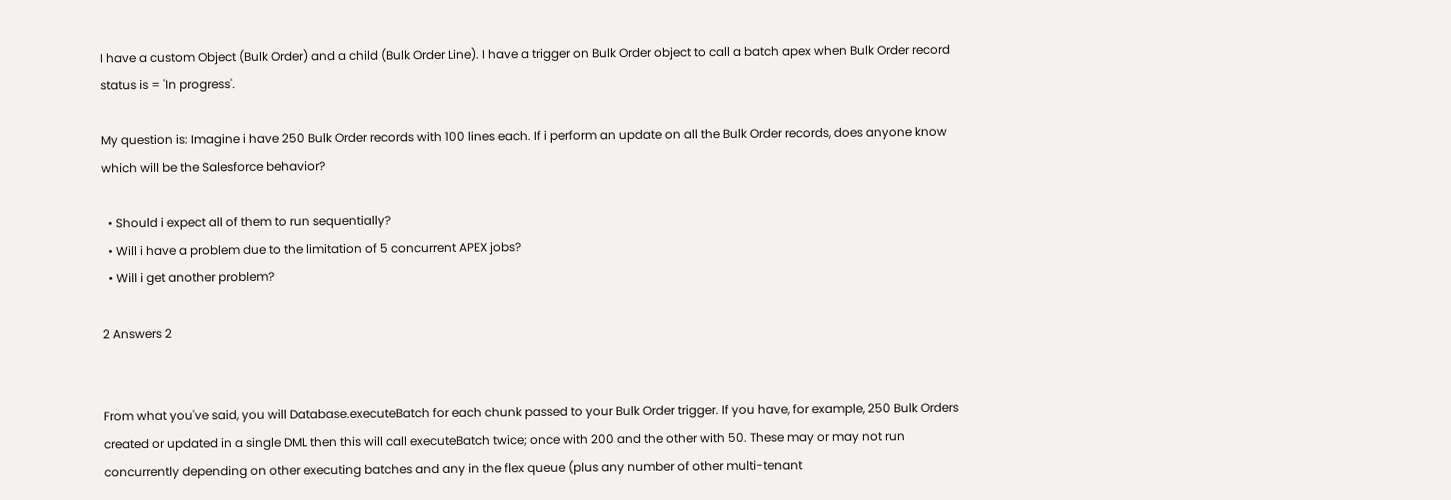I have a custom Object (Bulk Order) and a child (Bulk Order Line). I have a trigger on Bulk Order object to call a batch apex when Bulk Order record status is = 'In progress'.

My question is: Imagine i have 250 Bulk Order records with 100 lines each. If i perform an update on all the Bulk Order records, does anyone know which will be the Salesforce behavior?

  • Should i expect all of them to run sequentially?
  • Will i have a problem due to the limitation of 5 concurrent APEX jobs?
  • Will i get another problem?

2 Answers 2


From what you've said, you will Database.executeBatch for each chunk passed to your Bulk Order trigger. If you have, for example, 250 Bulk Orders created or updated in a single DML then this will call executeBatch twice; once with 200 and the other with 50. These may or may not run concurrently depending on other executing batches and any in the flex queue (plus any number of other multi-tenant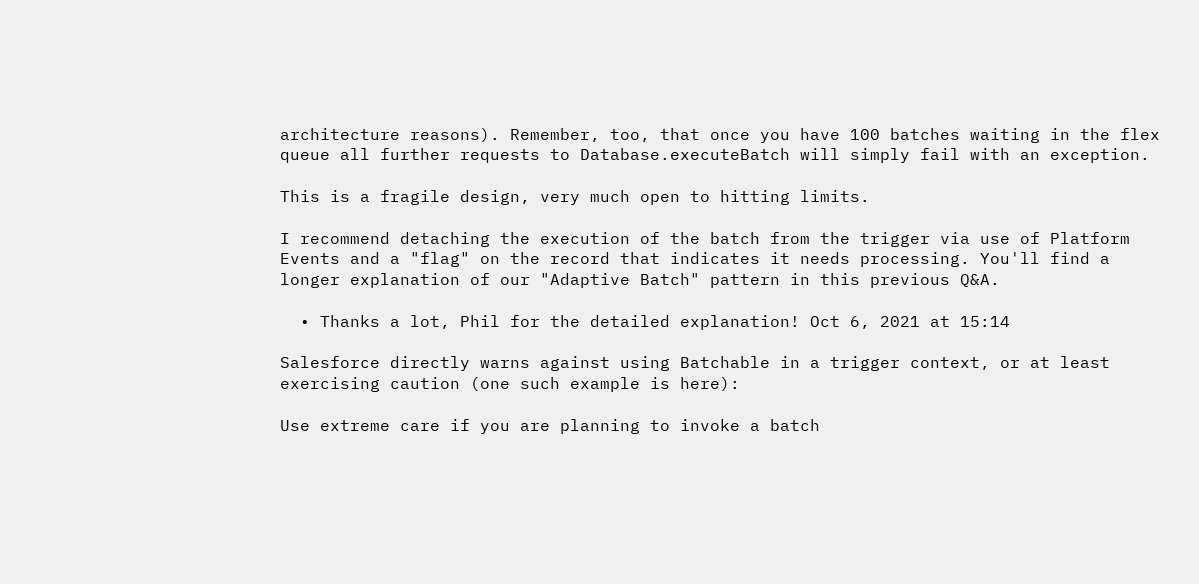architecture reasons). Remember, too, that once you have 100 batches waiting in the flex queue all further requests to Database.executeBatch will simply fail with an exception.

This is a fragile design, very much open to hitting limits.

I recommend detaching the execution of the batch from the trigger via use of Platform Events and a "flag" on the record that indicates it needs processing. You'll find a longer explanation of our "Adaptive Batch" pattern in this previous Q&A.

  • Thanks a lot, Phil for the detailed explanation! Oct 6, 2021 at 15:14

Salesforce directly warns against using Batchable in a trigger context, or at least exercising caution (one such example is here):

Use extreme care if you are planning to invoke a batch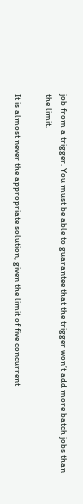job from a trigger. You must be able to guarantee that the trigger won’t add more batch jobs than the limit.

It is almost never the appropriate solution, given the limit of five concurrent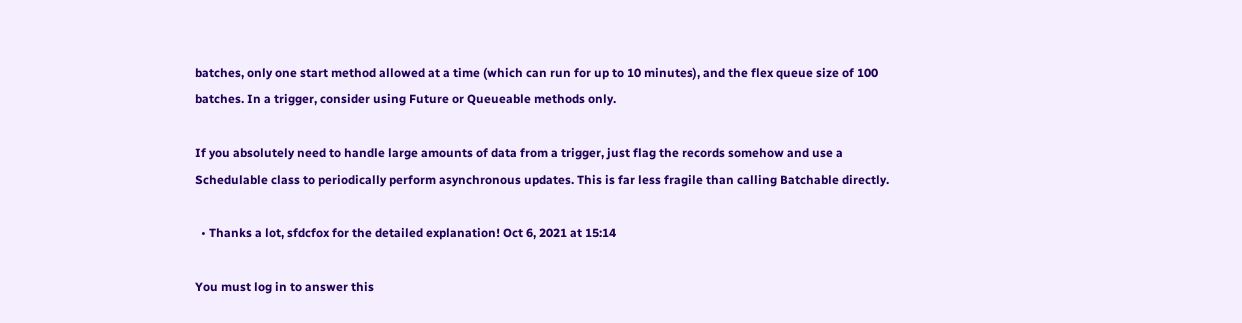batches, only one start method allowed at a time (which can run for up to 10 minutes), and the flex queue size of 100 batches. In a trigger, consider using Future or Queueable methods only.

If you absolutely need to handle large amounts of data from a trigger, just flag the records somehow and use a Schedulable class to periodically perform asynchronous updates. This is far less fragile than calling Batchable directly.

  • Thanks a lot, sfdcfox for the detailed explanation! Oct 6, 2021 at 15:14

You must log in to answer this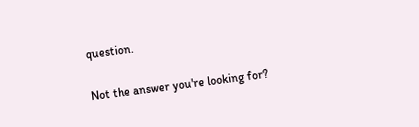question.

Not the answer you're looking for?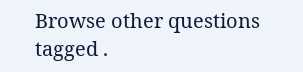Browse other questions tagged .